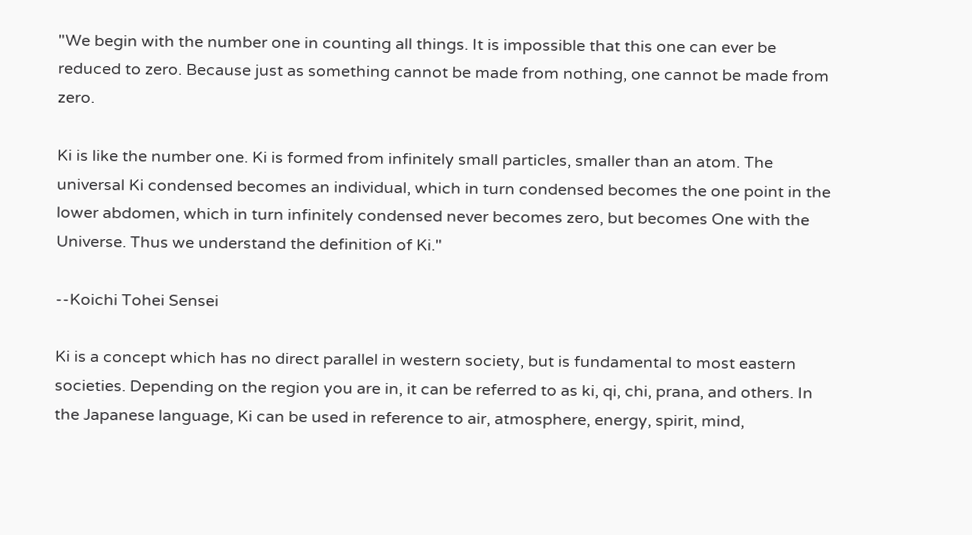"We begin with the number one in counting all things. It is impossible that this one can ever be reduced to zero. Because just as something cannot be made from nothing, one cannot be made from zero.

Ki is like the number one. Ki is formed from infinitely small particles, smaller than an atom. The universal Ki condensed becomes an individual, which in turn condensed becomes the one point in the lower abdomen, which in turn infinitely condensed never becomes zero, but becomes One with the Universe. Thus we understand the definition of Ki."

--Koichi Tohei Sensei

Ki is a concept which has no direct parallel in western society, but is fundamental to most eastern societies. Depending on the region you are in, it can be referred to as ki, qi, chi, prana, and others. In the Japanese language, Ki can be used in reference to air, atmosphere, energy, spirit, mind,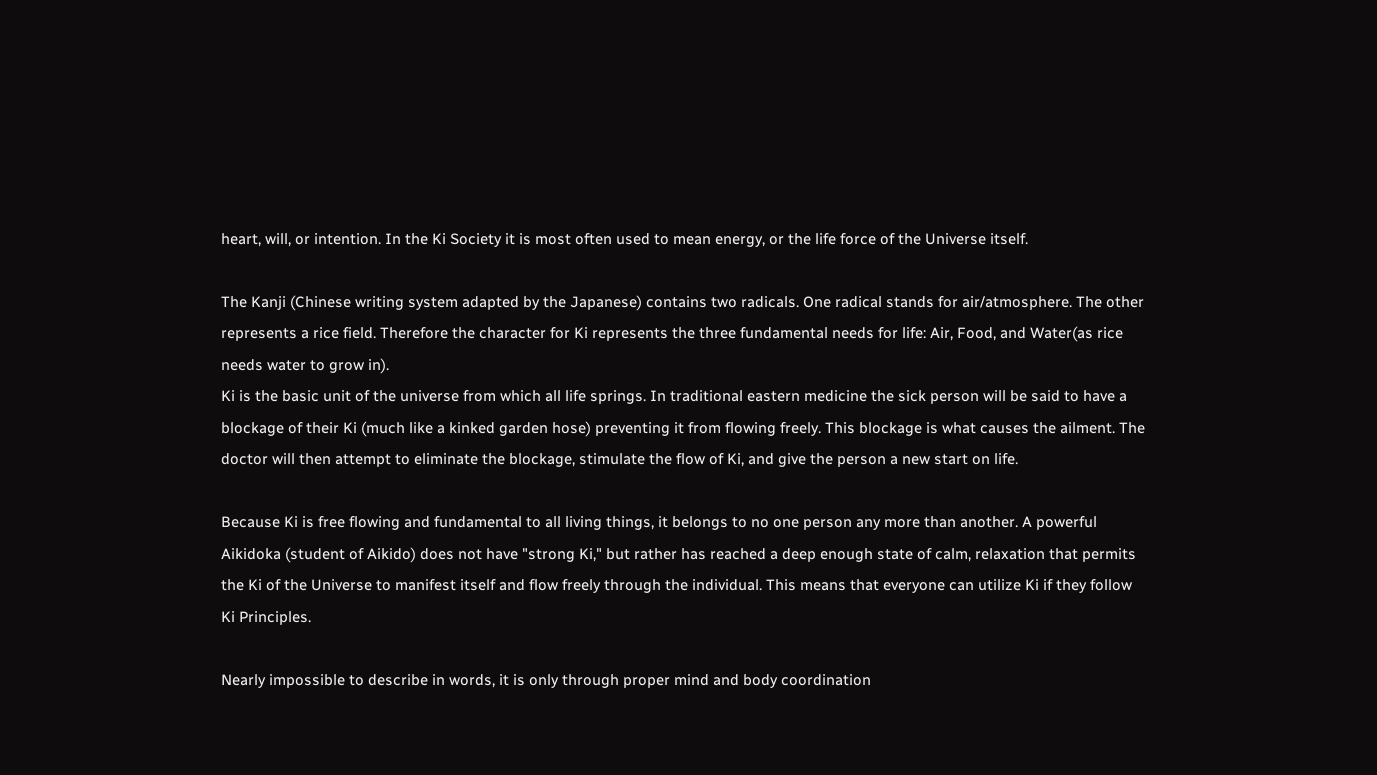heart, will, or intention. In the Ki Society it is most often used to mean energy, or the life force of the Universe itself.

The Kanji (Chinese writing system adapted by the Japanese) contains two radicals. One radical stands for air/atmosphere. The other represents a rice field. Therefore the character for Ki represents the three fundamental needs for life: Air, Food, and Water(as rice needs water to grow in).
Ki is the basic unit of the universe from which all life springs. In traditional eastern medicine the sick person will be said to have a blockage of their Ki (much like a kinked garden hose) preventing it from flowing freely. This blockage is what causes the ailment. The doctor will then attempt to eliminate the blockage, stimulate the flow of Ki, and give the person a new start on life.

Because Ki is free flowing and fundamental to all living things, it belongs to no one person any more than another. A powerful Aikidoka (student of Aikido) does not have "strong Ki," but rather has reached a deep enough state of calm, relaxation that permits the Ki of the Universe to manifest itself and flow freely through the individual. This means that everyone can utilize Ki if they follow Ki Principles.

Nearly impossible to describe in words, it is only through proper mind and body coordination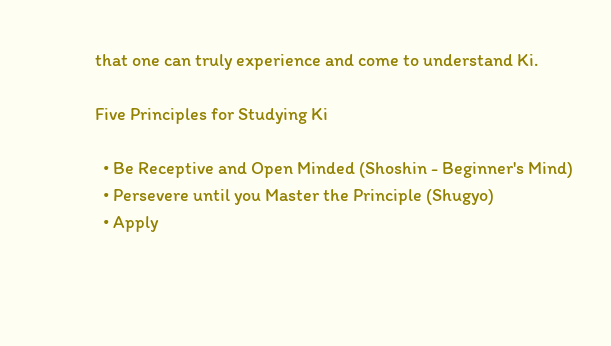that one can truly experience and come to understand Ki.

Five Principles for Studying Ki

  • Be Receptive and Open Minded (Shoshin - Beginner's Mind)
  • Persevere until you Master the Principle (Shugyo)
  • Apply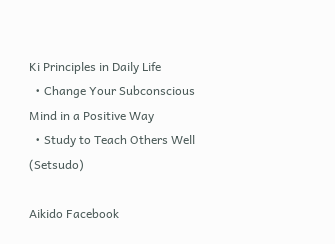Ki Principles in Daily Life
  • Change Your Subconscious Mind in a Positive Way
  • Study to Teach Others Well (Setsudo)

Aikido Facebook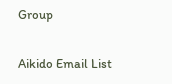Group

Aikido Email List